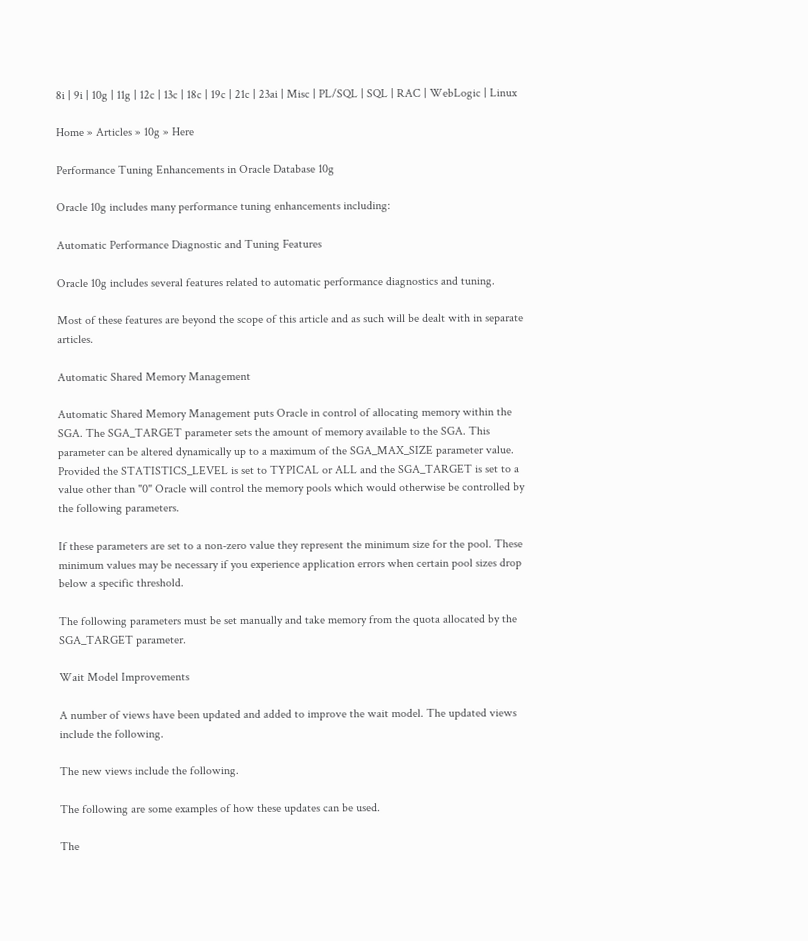8i | 9i | 10g | 11g | 12c | 13c | 18c | 19c | 21c | 23ai | Misc | PL/SQL | SQL | RAC | WebLogic | Linux

Home » Articles » 10g » Here

Performance Tuning Enhancements in Oracle Database 10g

Oracle 10g includes many performance tuning enhancements including:

Automatic Performance Diagnostic and Tuning Features

Oracle 10g includes several features related to automatic performance diagnostics and tuning.

Most of these features are beyond the scope of this article and as such will be dealt with in separate articles.

Automatic Shared Memory Management

Automatic Shared Memory Management puts Oracle in control of allocating memory within the SGA. The SGA_TARGET parameter sets the amount of memory available to the SGA. This parameter can be altered dynamically up to a maximum of the SGA_MAX_SIZE parameter value. Provided the STATISTICS_LEVEL is set to TYPICAL or ALL and the SGA_TARGET is set to a value other than "0" Oracle will control the memory pools which would otherwise be controlled by the following parameters.

If these parameters are set to a non-zero value they represent the minimum size for the pool. These minimum values may be necessary if you experience application errors when certain pool sizes drop below a specific threshold.

The following parameters must be set manually and take memory from the quota allocated by the SGA_TARGET parameter.

Wait Model Improvements

A number of views have been updated and added to improve the wait model. The updated views include the following.

The new views include the following.

The following are some examples of how these updates can be used.

The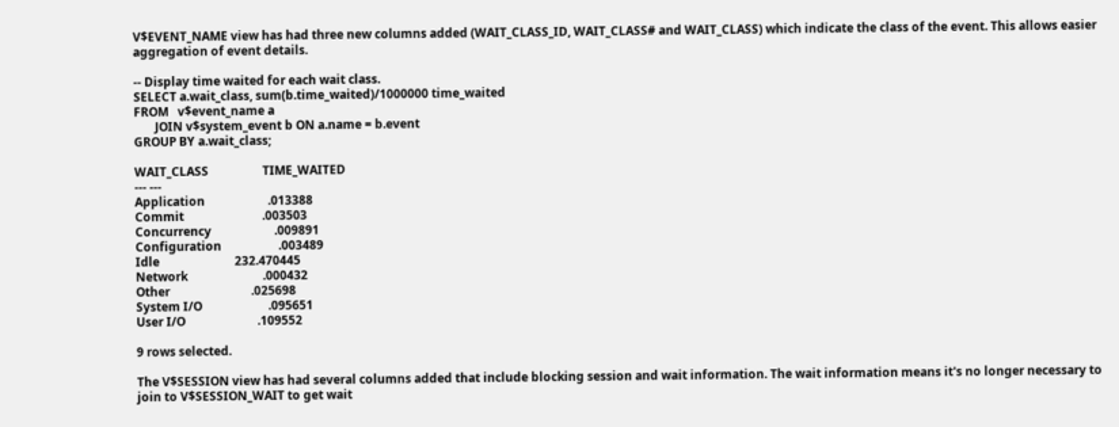V$EVENT_NAME view has had three new columns added (WAIT_CLASS_ID, WAIT_CLASS# and WAIT_CLASS) which indicate the class of the event. This allows easier aggregation of event details.

-- Display time waited for each wait class.
SELECT a.wait_class, sum(b.time_waited)/1000000 time_waited
FROM   v$event_name a
       JOIN v$system_event b ON a.name = b.event
GROUP BY a.wait_class;

WAIT_CLASS                  TIME_WAITED
--- ---
Application                     .013388
Commit                          .003503
Concurrency                     .009891
Configuration                   .003489
Idle                         232.470445
Network                         .000432
Other                           .025698
System I/O                      .095651
User I/O                        .109552

9 rows selected.

The V$SESSION view has had several columns added that include blocking session and wait information. The wait information means it's no longer necessary to join to V$SESSION_WAIT to get wait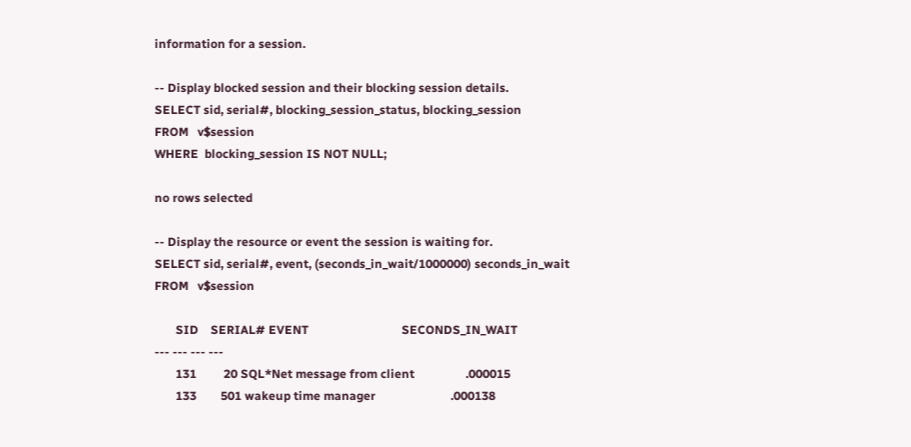information for a session.

-- Display blocked session and their blocking session details.
SELECT sid, serial#, blocking_session_status, blocking_session
FROM   v$session
WHERE  blocking_session IS NOT NULL;

no rows selected

-- Display the resource or event the session is waiting for.
SELECT sid, serial#, event, (seconds_in_wait/1000000) seconds_in_wait
FROM   v$session

       SID    SERIAL# EVENT                               SECONDS_IN_WAIT
--- --- --- ---
       131         20 SQL*Net message from client                 .000015
       133        501 wakeup time manager                         .000138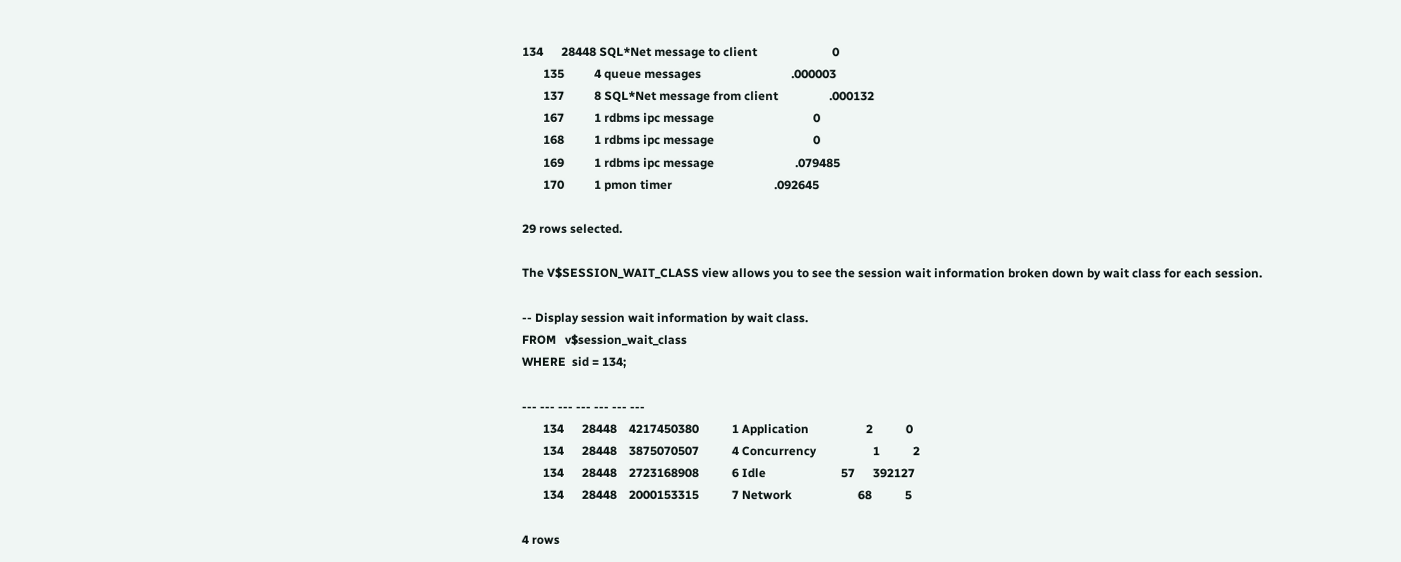134      28448 SQL*Net message to client                         0
       135          4 queue messages                              .000003
       137          8 SQL*Net message from client                 .000132
       167          1 rdbms ipc message                                 0
       168          1 rdbms ipc message                                 0
       169          1 rdbms ipc message                           .079485
       170          1 pmon timer                                  .092645

29 rows selected.

The V$SESSION_WAIT_CLASS view allows you to see the session wait information broken down by wait class for each session.

-- Display session wait information by wait class.
FROM   v$session_wait_class
WHERE  sid = 134;

--- --- --- --- --- --- ---
       134      28448    4217450380           1 Application                   2           0
       134      28448    3875070507           4 Concurrency                   1           2
       134      28448    2723168908           6 Idle                         57      392127
       134      28448    2000153315           7 Network                      68           5

4 rows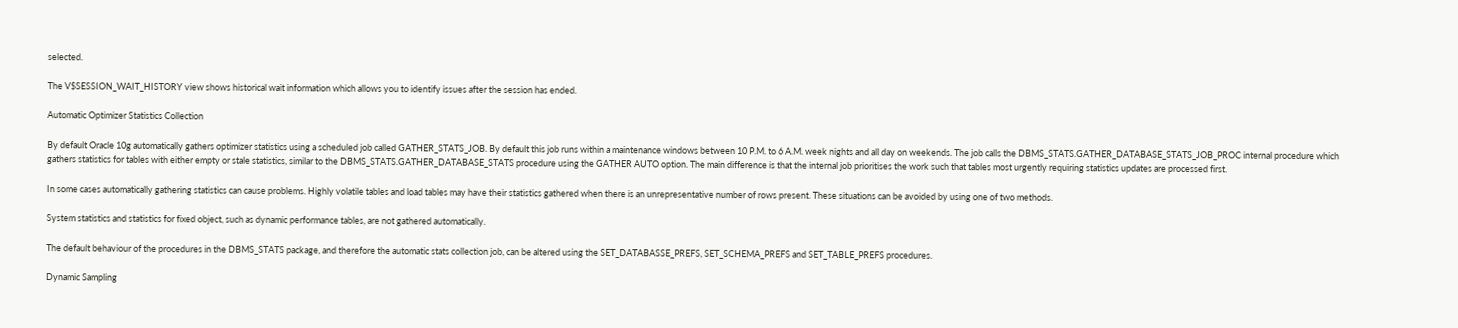selected.

The V$SESSION_WAIT_HISTORY view shows historical wait information which allows you to identify issues after the session has ended.

Automatic Optimizer Statistics Collection

By default Oracle 10g automatically gathers optimizer statistics using a scheduled job called GATHER_STATS_JOB. By default this job runs within a maintenance windows between 10 P.M. to 6 A.M. week nights and all day on weekends. The job calls the DBMS_STATS.GATHER_DATABASE_STATS_JOB_PROC internal procedure which gathers statistics for tables with either empty or stale statistics, similar to the DBMS_STATS.GATHER_DATABASE_STATS procedure using the GATHER AUTO option. The main difference is that the internal job prioritises the work such that tables most urgently requiring statistics updates are processed first.

In some cases automatically gathering statistics can cause problems. Highly volatile tables and load tables may have their statistics gathered when there is an unrepresentative number of rows present. These situations can be avoided by using one of two methods.

System statistics and statistics for fixed object, such as dynamic performance tables, are not gathered automatically.

The default behaviour of the procedures in the DBMS_STATS package, and therefore the automatic stats collection job, can be altered using the SET_DATABASSE_PREFS, SET_SCHEMA_PREFS and SET_TABLE_PREFS procedures.

Dynamic Sampling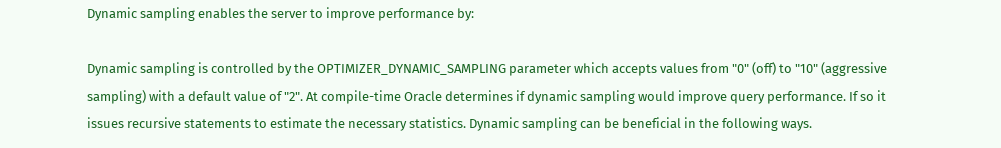Dynamic sampling enables the server to improve performance by:

Dynamic sampling is controlled by the OPTIMIZER_DYNAMIC_SAMPLING parameter which accepts values from "0" (off) to "10" (aggressive sampling) with a default value of "2". At compile-time Oracle determines if dynamic sampling would improve query performance. If so it issues recursive statements to estimate the necessary statistics. Dynamic sampling can be beneficial in the following ways.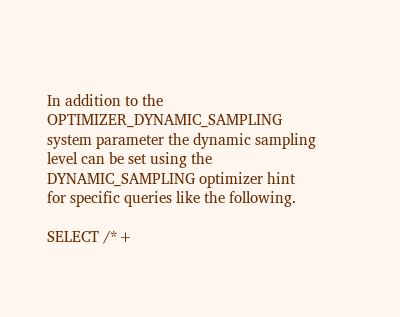In addition to the OPTIMIZER_DYNAMIC_SAMPLING system parameter the dynamic sampling level can be set using the DYNAMIC_SAMPLING optimizer hint for specific queries like the following.

SELECT /*+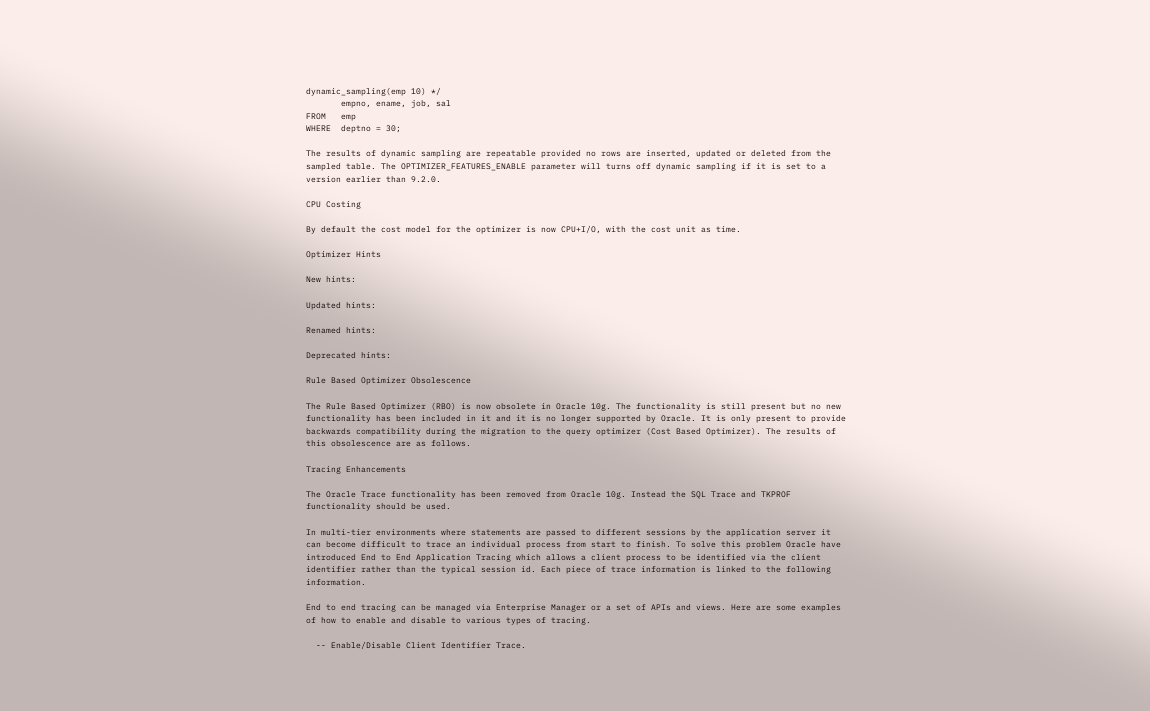dynamic_sampling(emp 10) */
       empno, ename, job, sal
FROM   emp
WHERE  deptno = 30;

The results of dynamic sampling are repeatable provided no rows are inserted, updated or deleted from the sampled table. The OPTIMIZER_FEATURES_ENABLE parameter will turns off dynamic sampling if it is set to a version earlier than 9.2.0.

CPU Costing

By default the cost model for the optimizer is now CPU+I/O, with the cost unit as time.

Optimizer Hints

New hints:

Updated hints:

Renamed hints:

Deprecated hints:

Rule Based Optimizer Obsolescence

The Rule Based Optimizer (RBO) is now obsolete in Oracle 10g. The functionality is still present but no new functionality has been included in it and it is no longer supported by Oracle. It is only present to provide backwards compatibility during the migration to the query optimizer (Cost Based Optimizer). The results of this obsolescence are as follows.

Tracing Enhancements

The Oracle Trace functionality has been removed from Oracle 10g. Instead the SQL Trace and TKPROF functionality should be used.

In multi-tier environments where statements are passed to different sessions by the application server it can become difficult to trace an individual process from start to finish. To solve this problem Oracle have introduced End to End Application Tracing which allows a client process to be identified via the client identifier rather than the typical session id. Each piece of trace information is linked to the following information.

End to end tracing can be managed via Enterprise Manager or a set of APIs and views. Here are some examples of how to enable and disable to various types of tracing.

  -- Enable/Disable Client Identifier Trace.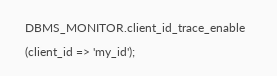DBMS_MONITOR.client_id_trace_enable (client_id => 'my_id');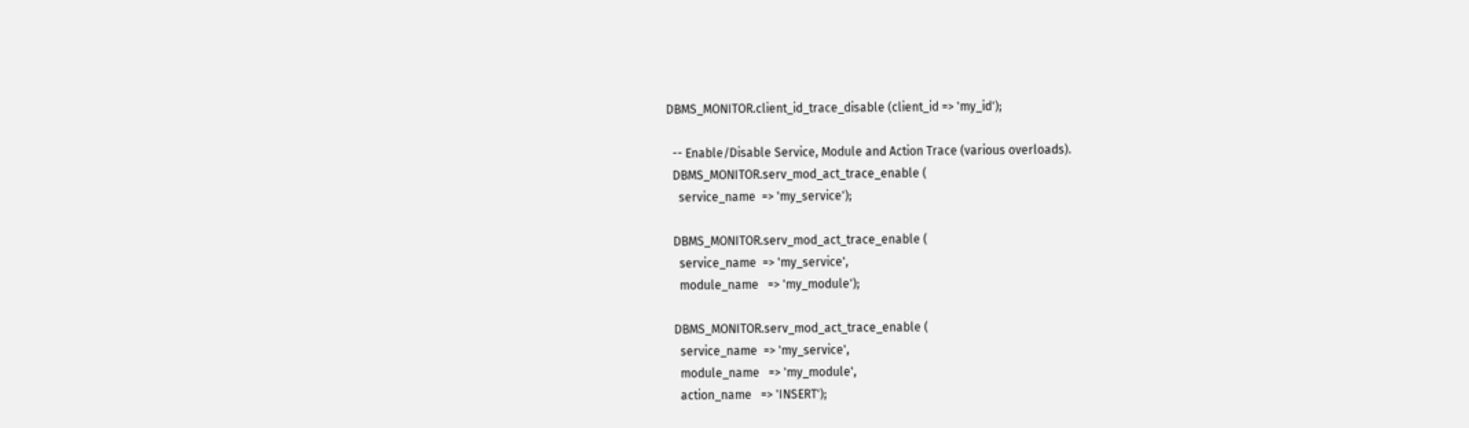DBMS_MONITOR.client_id_trace_disable (client_id => 'my_id');

  -- Enable/Disable Service, Module and Action Trace (various overloads).
  DBMS_MONITOR.serv_mod_act_trace_enable (
    service_name  => 'my_service');

  DBMS_MONITOR.serv_mod_act_trace_enable (
    service_name  => 'my_service',
    module_name   => 'my_module');

  DBMS_MONITOR.serv_mod_act_trace_enable (
    service_name  => 'my_service',
    module_name   => 'my_module',
    action_name   => 'INSERT');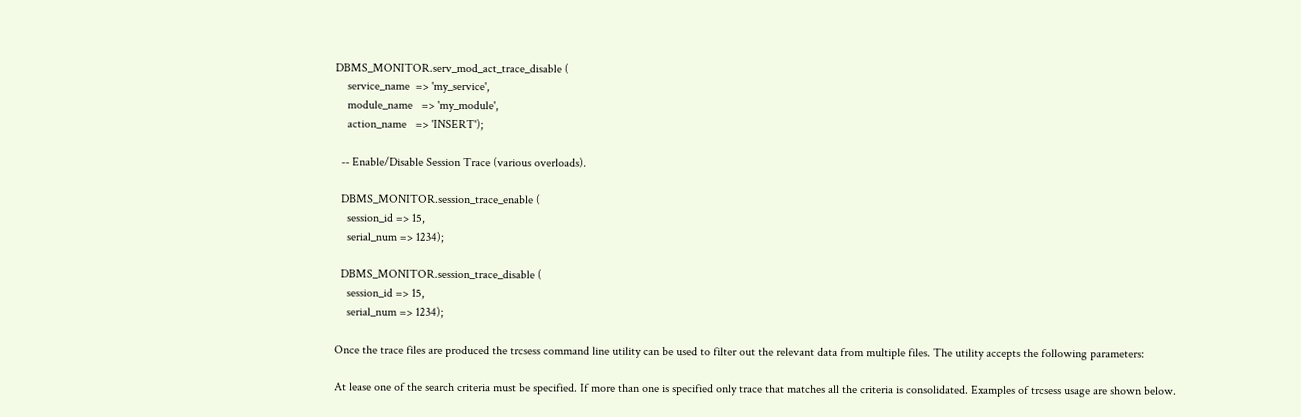DBMS_MONITOR.serv_mod_act_trace_disable (
    service_name  => 'my_service',
    module_name   => 'my_module',
    action_name   => 'INSERT');

  -- Enable/Disable Session Trace (various overloads).

  DBMS_MONITOR.session_trace_enable (
    session_id => 15,
    serial_num => 1234);

  DBMS_MONITOR.session_trace_disable (
    session_id => 15,
    serial_num => 1234);

Once the trace files are produced the trcsess command line utility can be used to filter out the relevant data from multiple files. The utility accepts the following parameters:

At lease one of the search criteria must be specified. If more than one is specified only trace that matches all the criteria is consolidated. Examples of trcsess usage are shown below.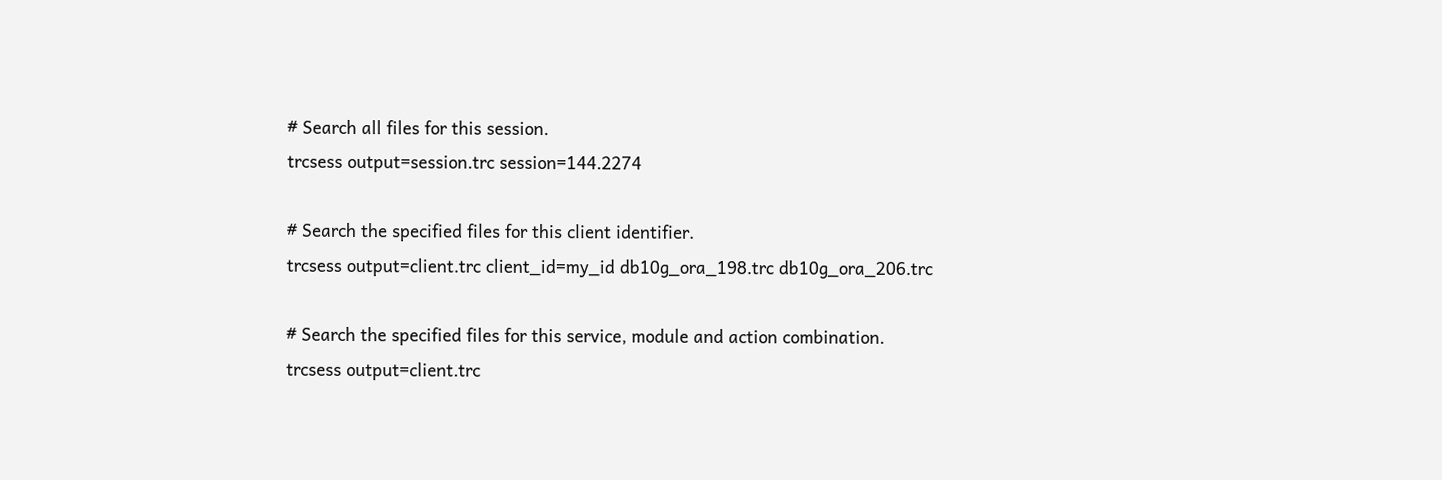# Search all files for this session.
trcsess output=session.trc session=144.2274

# Search the specified files for this client identifier.
trcsess output=client.trc client_id=my_id db10g_ora_198.trc db10g_ora_206.trc

# Search the specified files for this service, module and action combination.
trcsess output=client.trc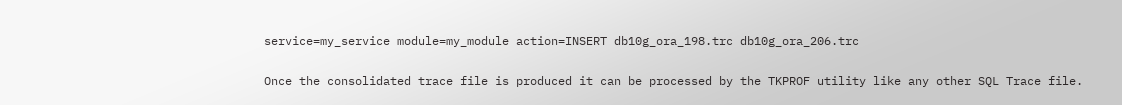service=my_service module=my_module action=INSERT db10g_ora_198.trc db10g_ora_206.trc

Once the consolidated trace file is produced it can be processed by the TKPROF utility like any other SQL Trace file.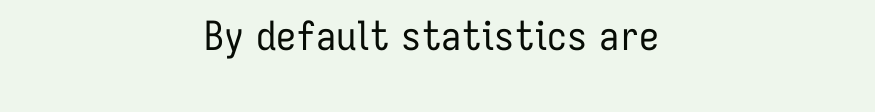By default statistics are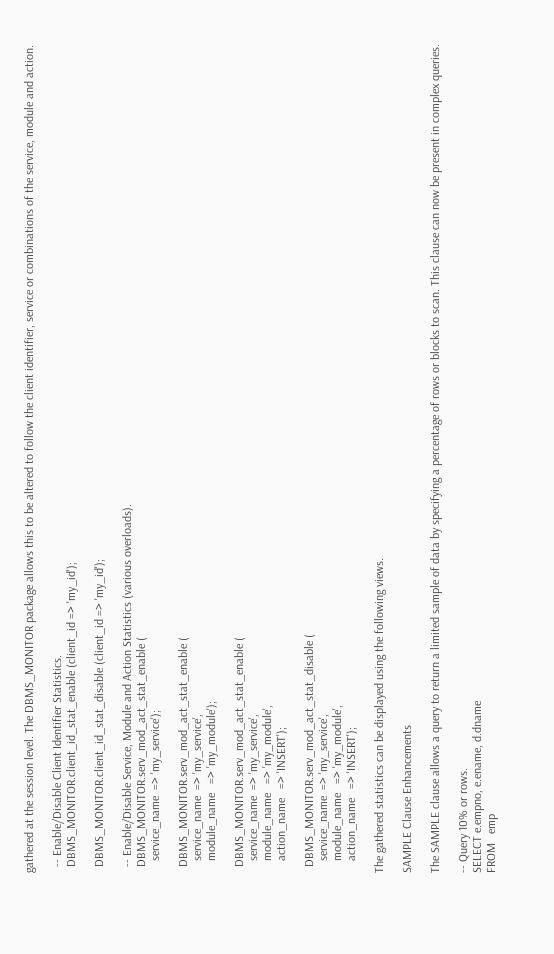gathered at the session level. The DBMS_MONITOR package allows this to be altered to follow the client identifier, service or combinations of the service, module and action.

  -- Enable/Disable Client Identifier Statistics.
  DBMS_MONITOR.client_id_stat_enable (client_id => 'my_id');

  DBMS_MONITOR.client_id_stat_disable (client_id => 'my_id');

  -- Enable/Disable Service, Module and Action Statistics (various overloads).
  DBMS_MONITOR.serv_mod_act_stat_enable (
    service_name  => 'my_service');

  DBMS_MONITOR.serv_mod_act_stat_enable (
    service_name  => 'my_service',
    module_name   => 'my_module');

  DBMS_MONITOR.serv_mod_act_stat_enable (
    service_name  => 'my_service',
    module_name   => 'my_module',
    action_name   => 'INSERT');

  DBMS_MONITOR.serv_mod_act_stat_disable (
    service_name  => 'my_service',
    module_name   => 'my_module',
    action_name   => 'INSERT');

The gathered statistics can be displayed using the following views.

SAMPLE Clause Enhancements

The SAMPLE clause allows a query to return a limited sample of data by specifying a percentage of rows or blocks to scan. This clause can now be present in complex queries.

-- Query 10% or rows.
SELECT e.empno, e.ename, d.dname
FROM   emp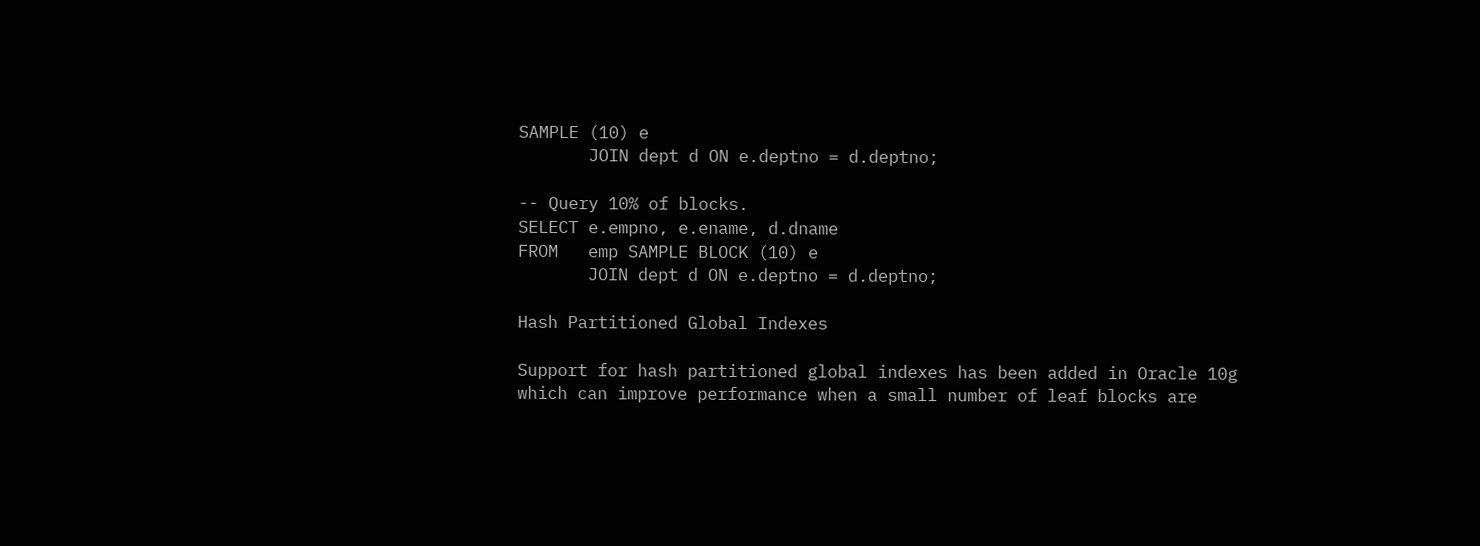SAMPLE (10) e
       JOIN dept d ON e.deptno = d.deptno;

-- Query 10% of blocks.
SELECT e.empno, e.ename, d.dname
FROM   emp SAMPLE BLOCK (10) e
       JOIN dept d ON e.deptno = d.deptno;

Hash Partitioned Global Indexes

Support for hash partitioned global indexes has been added in Oracle 10g which can improve performance when a small number of leaf blocks are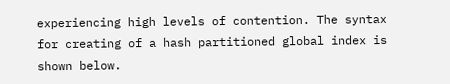experiencing high levels of contention. The syntax for creating of a hash partitioned global index is shown below.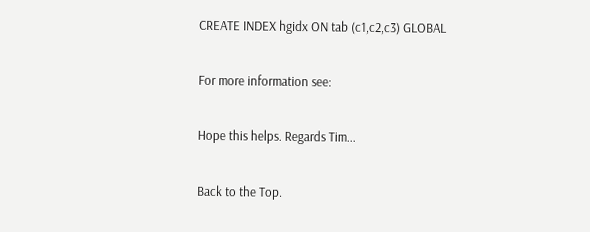CREATE INDEX hgidx ON tab (c1,c2,c3) GLOBAL

For more information see:

Hope this helps. Regards Tim...

Back to the Top.